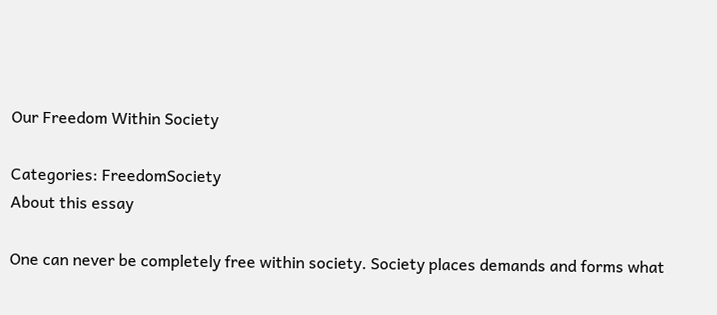Our Freedom Within Society

Categories: FreedomSociety
About this essay

One can never be completely free within society. Society places demands and forms what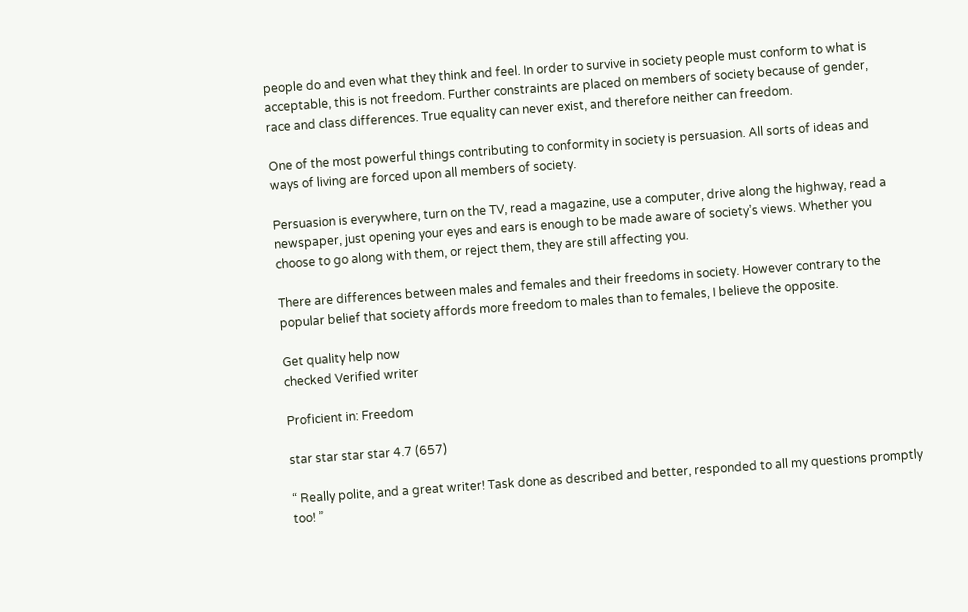people do and even what they think and feel. In order to survive in society people must conform to what is acceptable, this is not freedom. Further constraints are placed on members of society because of gender, race and class differences. True equality can never exist, and therefore neither can freedom.

One of the most powerful things contributing to conformity in society is persuasion. All sorts of ideas and ways of living are forced upon all members of society.

Persuasion is everywhere, turn on the TV, read a magazine, use a computer, drive along the highway, read a newspaper, just opening your eyes and ears is enough to be made aware of society’s views. Whether you choose to go along with them, or reject them, they are still affecting you.

There are differences between males and females and their freedoms in society. However contrary to the popular belief that society affords more freedom to males than to females, I believe the opposite.

Get quality help now
checked Verified writer

Proficient in: Freedom

star star star star 4.7 (657)

“ Really polite, and a great writer! Task done as described and better, responded to all my questions promptly too! ”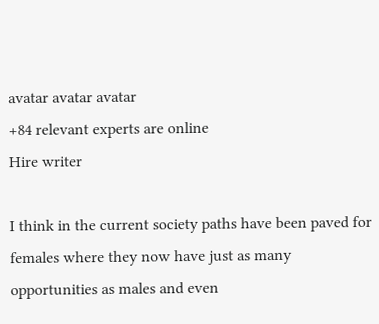avatar avatar avatar
+84 relevant experts are online
Hire writer

I think in the current society paths have been paved for females where they now have just as many opportunities as males and even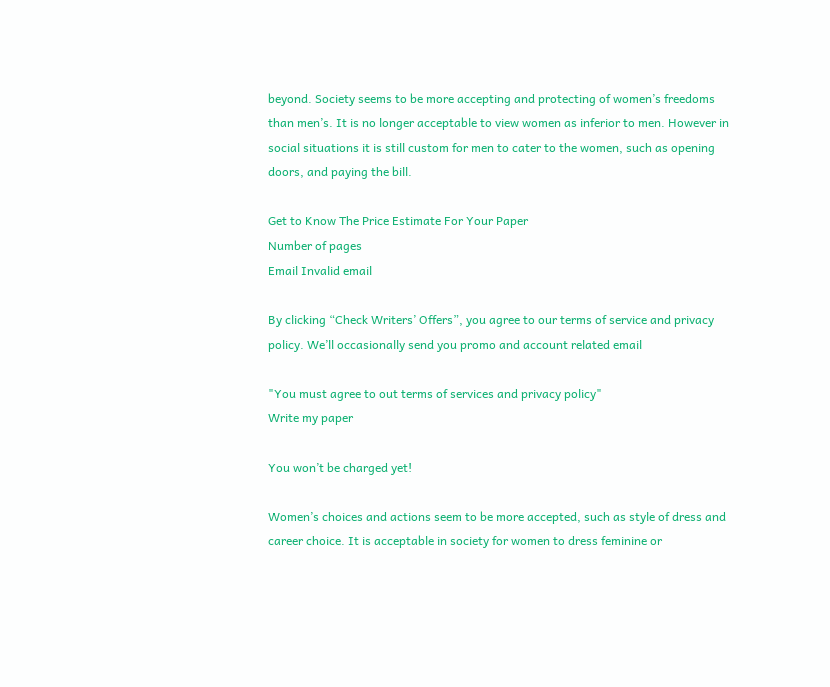beyond. Society seems to be more accepting and protecting of women’s freedoms than men’s. It is no longer acceptable to view women as inferior to men. However in social situations it is still custom for men to cater to the women, such as opening doors, and paying the bill.

Get to Know The Price Estimate For Your Paper
Number of pages
Email Invalid email

By clicking “Check Writers’ Offers”, you agree to our terms of service and privacy policy. We’ll occasionally send you promo and account related email

"You must agree to out terms of services and privacy policy"
Write my paper

You won’t be charged yet!

Women’s choices and actions seem to be more accepted, such as style of dress and career choice. It is acceptable in society for women to dress feminine or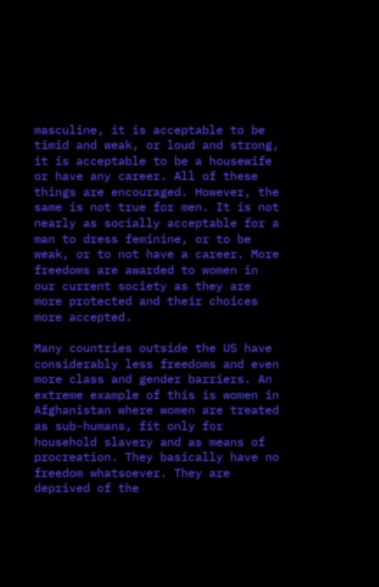masculine, it is acceptable to be timid and weak, or loud and strong, it is acceptable to be a housewife or have any career. All of these things are encouraged. However, the same is not true for men. It is not nearly as socially acceptable for a man to dress feminine, or to be weak, or to not have a career. More freedoms are awarded to women in our current society as they are more protected and their choices more accepted.

Many countries outside the US have considerably less freedoms and even more class and gender barriers. An extreme example of this is women in Afghanistan where women are treated as sub-humans, fit only for household slavery and as means of procreation. They basically have no freedom whatsoever. They are deprived of the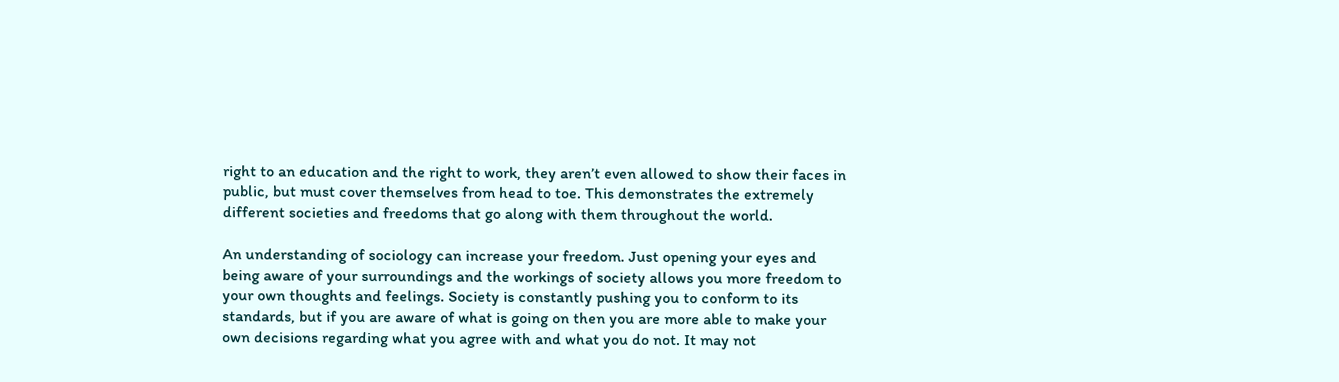right to an education and the right to work, they aren’t even allowed to show their faces in public, but must cover themselves from head to toe. This demonstrates the extremely different societies and freedoms that go along with them throughout the world.

An understanding of sociology can increase your freedom. Just opening your eyes and being aware of your surroundings and the workings of society allows you more freedom to your own thoughts and feelings. Society is constantly pushing you to conform to its standards, but if you are aware of what is going on then you are more able to make your own decisions regarding what you agree with and what you do not. It may not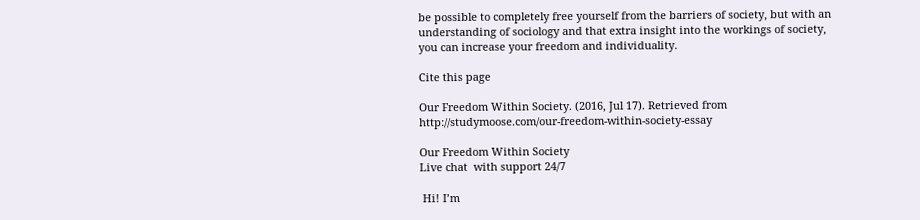be possible to completely free yourself from the barriers of society, but with an understanding of sociology and that extra insight into the workings of society, you can increase your freedom and individuality.

Cite this page

Our Freedom Within Society. (2016, Jul 17). Retrieved from http://studymoose.com/our-freedom-within-society-essay

Our Freedom Within Society
Live chat  with support 24/7

 Hi! I’m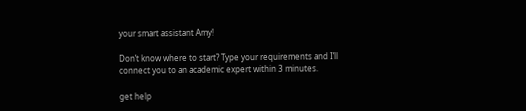your smart assistant Amy!

Don’t know where to start? Type your requirements and I’ll connect you to an academic expert within 3 minutes.

get help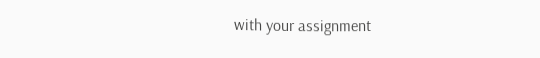with your assignment